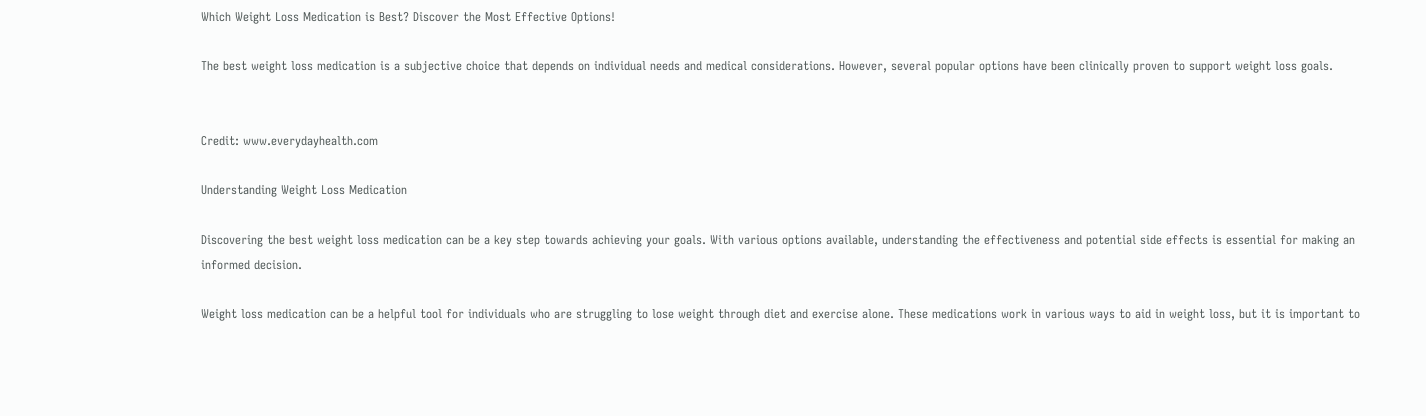Which Weight Loss Medication is Best? Discover the Most Effective Options!

The best weight loss medication is a subjective choice that depends on individual needs and medical considerations. However, several popular options have been clinically proven to support weight loss goals.


Credit: www.everydayhealth.com

Understanding Weight Loss Medication

Discovering the best weight loss medication can be a key step towards achieving your goals. With various options available, understanding the effectiveness and potential side effects is essential for making an informed decision.

Weight loss medication can be a helpful tool for individuals who are struggling to lose weight through diet and exercise alone. These medications work in various ways to aid in weight loss, but it is important to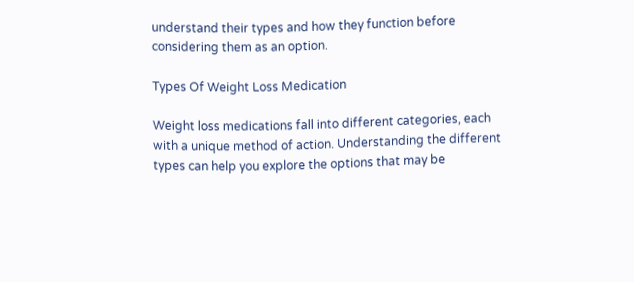understand their types and how they function before considering them as an option.

Types Of Weight Loss Medication

Weight loss medications fall into different categories, each with a unique method of action. Understanding the different types can help you explore the options that may be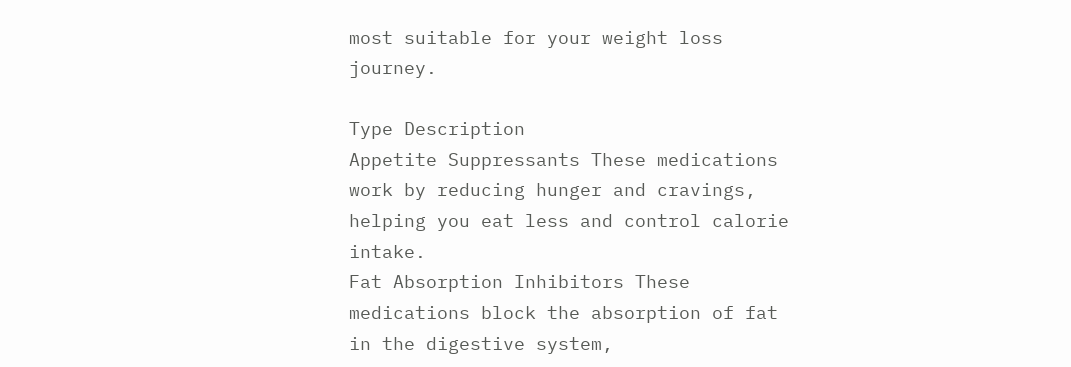most suitable for your weight loss journey.

Type Description
Appetite Suppressants These medications work by reducing hunger and cravings, helping you eat less and control calorie intake.
Fat Absorption Inhibitors These medications block the absorption of fat in the digestive system,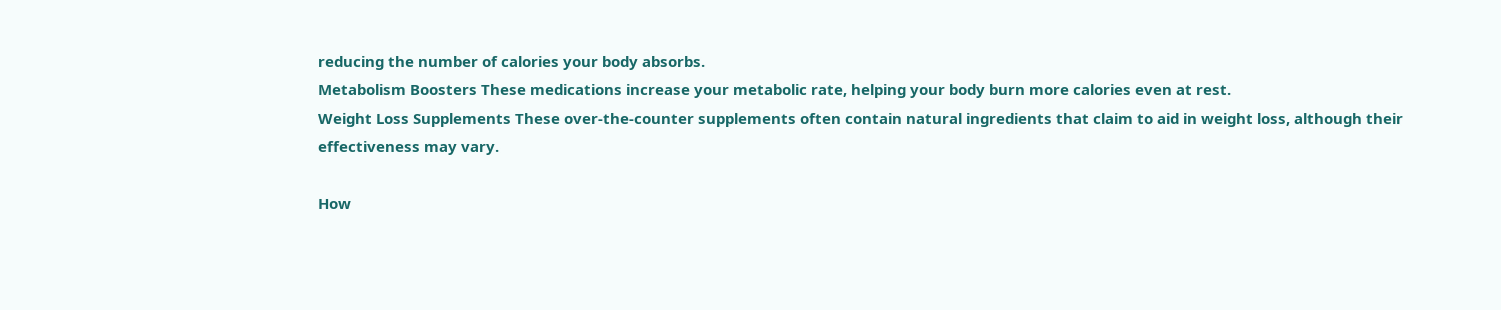reducing the number of calories your body absorbs.
Metabolism Boosters These medications increase your metabolic rate, helping your body burn more calories even at rest.
Weight Loss Supplements These over-the-counter supplements often contain natural ingredients that claim to aid in weight loss, although their effectiveness may vary.

How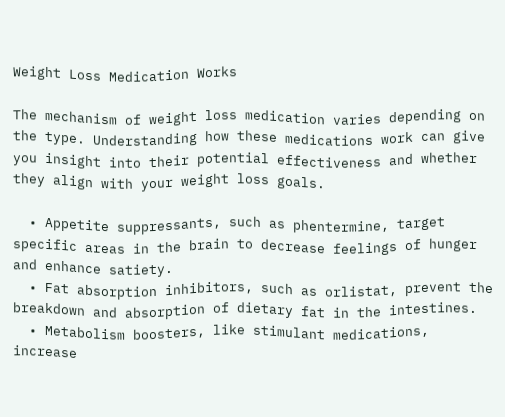Weight Loss Medication Works

The mechanism of weight loss medication varies depending on the type. Understanding how these medications work can give you insight into their potential effectiveness and whether they align with your weight loss goals.

  • Appetite suppressants, such as phentermine, target specific areas in the brain to decrease feelings of hunger and enhance satiety.
  • Fat absorption inhibitors, such as orlistat, prevent the breakdown and absorption of dietary fat in the intestines.
  • Metabolism boosters, like stimulant medications, increase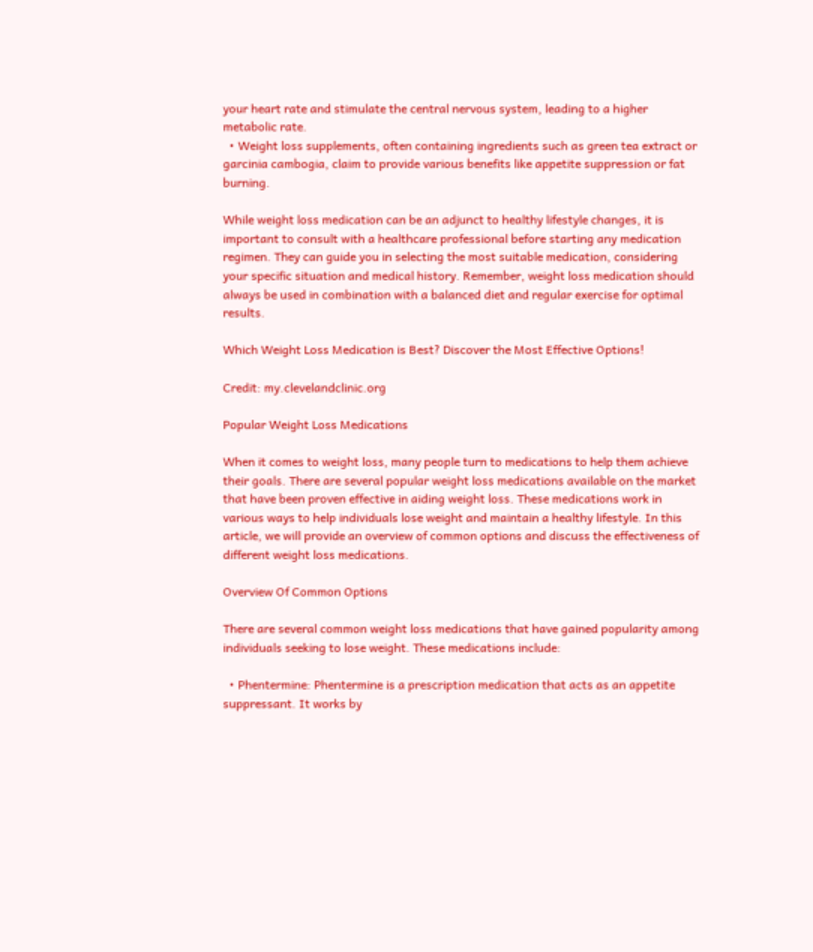your heart rate and stimulate the central nervous system, leading to a higher metabolic rate.
  • Weight loss supplements, often containing ingredients such as green tea extract or garcinia cambogia, claim to provide various benefits like appetite suppression or fat burning.

While weight loss medication can be an adjunct to healthy lifestyle changes, it is important to consult with a healthcare professional before starting any medication regimen. They can guide you in selecting the most suitable medication, considering your specific situation and medical history. Remember, weight loss medication should always be used in combination with a balanced diet and regular exercise for optimal results.

Which Weight Loss Medication is Best? Discover the Most Effective Options!

Credit: my.clevelandclinic.org

Popular Weight Loss Medications

When it comes to weight loss, many people turn to medications to help them achieve their goals. There are several popular weight loss medications available on the market that have been proven effective in aiding weight loss. These medications work in various ways to help individuals lose weight and maintain a healthy lifestyle. In this article, we will provide an overview of common options and discuss the effectiveness of different weight loss medications.

Overview Of Common Options

There are several common weight loss medications that have gained popularity among individuals seeking to lose weight. These medications include:

  • Phentermine: Phentermine is a prescription medication that acts as an appetite suppressant. It works by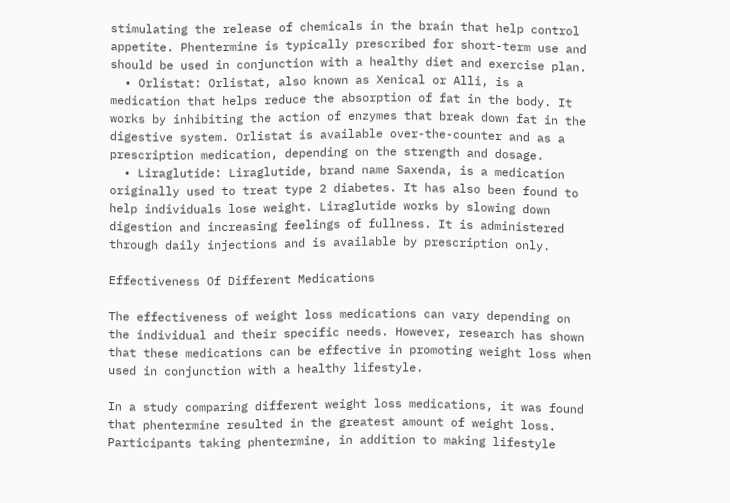stimulating the release of chemicals in the brain that help control appetite. Phentermine is typically prescribed for short-term use and should be used in conjunction with a healthy diet and exercise plan.
  • Orlistat: Orlistat, also known as Xenical or Alli, is a medication that helps reduce the absorption of fat in the body. It works by inhibiting the action of enzymes that break down fat in the digestive system. Orlistat is available over-the-counter and as a prescription medication, depending on the strength and dosage.
  • Liraglutide: Liraglutide, brand name Saxenda, is a medication originally used to treat type 2 diabetes. It has also been found to help individuals lose weight. Liraglutide works by slowing down digestion and increasing feelings of fullness. It is administered through daily injections and is available by prescription only.

Effectiveness Of Different Medications

The effectiveness of weight loss medications can vary depending on the individual and their specific needs. However, research has shown that these medications can be effective in promoting weight loss when used in conjunction with a healthy lifestyle.

In a study comparing different weight loss medications, it was found that phentermine resulted in the greatest amount of weight loss. Participants taking phentermine, in addition to making lifestyle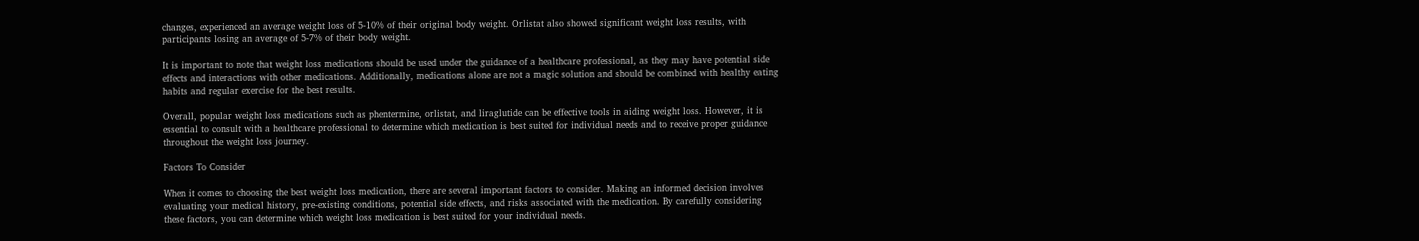changes, experienced an average weight loss of 5-10% of their original body weight. Orlistat also showed significant weight loss results, with participants losing an average of 5-7% of their body weight.

It is important to note that weight loss medications should be used under the guidance of a healthcare professional, as they may have potential side effects and interactions with other medications. Additionally, medications alone are not a magic solution and should be combined with healthy eating habits and regular exercise for the best results.

Overall, popular weight loss medications such as phentermine, orlistat, and liraglutide can be effective tools in aiding weight loss. However, it is essential to consult with a healthcare professional to determine which medication is best suited for individual needs and to receive proper guidance throughout the weight loss journey.

Factors To Consider

When it comes to choosing the best weight loss medication, there are several important factors to consider. Making an informed decision involves evaluating your medical history, pre-existing conditions, potential side effects, and risks associated with the medication. By carefully considering these factors, you can determine which weight loss medication is best suited for your individual needs.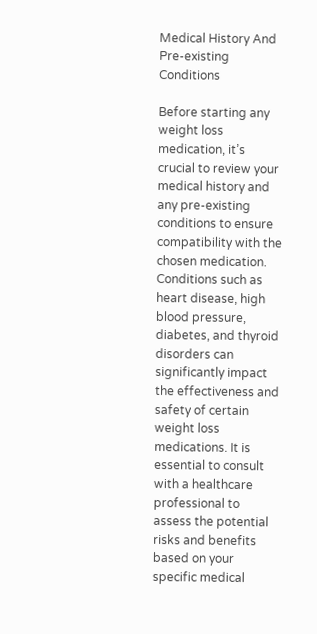Medical History And Pre-existing Conditions

Before starting any weight loss medication, it’s crucial to review your medical history and any pre-existing conditions to ensure compatibility with the chosen medication. Conditions such as heart disease, high blood pressure, diabetes, and thyroid disorders can significantly impact the effectiveness and safety of certain weight loss medications. It is essential to consult with a healthcare professional to assess the potential risks and benefits based on your specific medical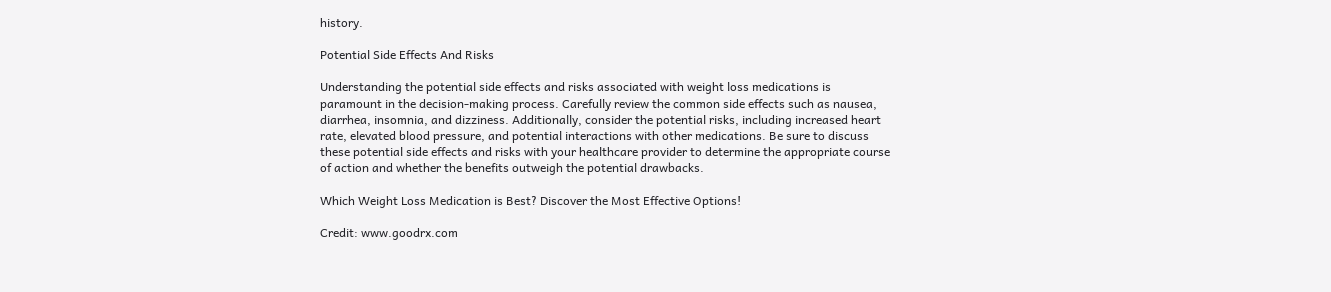history.

Potential Side Effects And Risks

Understanding the potential side effects and risks associated with weight loss medications is paramount in the decision-making process. Carefully review the common side effects such as nausea, diarrhea, insomnia, and dizziness. Additionally, consider the potential risks, including increased heart rate, elevated blood pressure, and potential interactions with other medications. Be sure to discuss these potential side effects and risks with your healthcare provider to determine the appropriate course of action and whether the benefits outweigh the potential drawbacks.

Which Weight Loss Medication is Best? Discover the Most Effective Options!

Credit: www.goodrx.com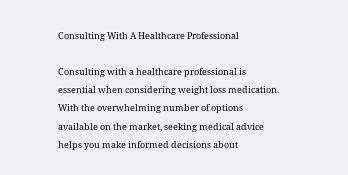Consulting With A Healthcare Professional

Consulting with a healthcare professional is essential when considering weight loss medication. With the overwhelming number of options available on the market, seeking medical advice helps you make informed decisions about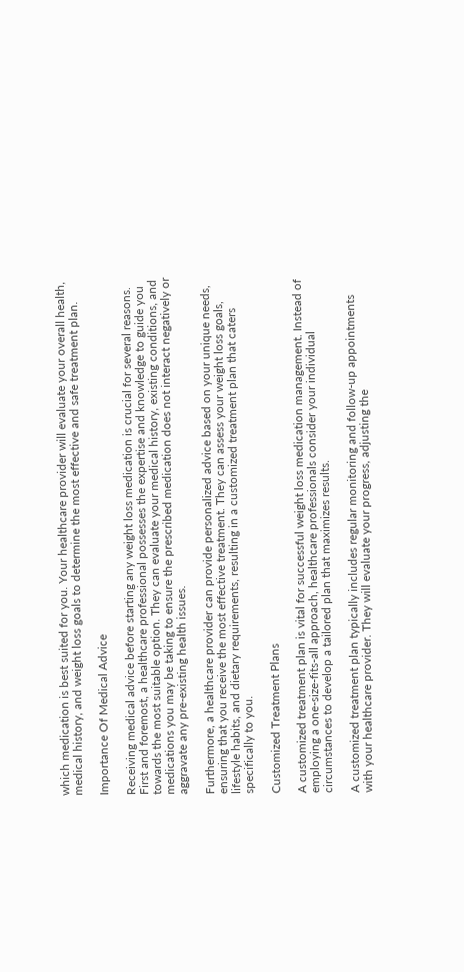which medication is best suited for you. Your healthcare provider will evaluate your overall health, medical history, and weight loss goals to determine the most effective and safe treatment plan.

Importance Of Medical Advice

Receiving medical advice before starting any weight loss medication is crucial for several reasons. First and foremost, a healthcare professional possesses the expertise and knowledge to guide you towards the most suitable option. They can evaluate your medical history, existing conditions, and medications you may be taking to ensure the prescribed medication does not interact negatively or aggravate any pre-existing health issues.

Furthermore, a healthcare provider can provide personalized advice based on your unique needs, ensuring that you receive the most effective treatment. They can assess your weight loss goals, lifestyle habits, and dietary requirements, resulting in a customized treatment plan that caters specifically to you.

Customized Treatment Plans

A customized treatment plan is vital for successful weight loss medication management. Instead of employing a one-size-fits-all approach, healthcare professionals consider your individual circumstances to develop a tailored plan that maximizes results.

A customized treatment plan typically includes regular monitoring and follow-up appointments with your healthcare provider. They will evaluate your progress, adjusting the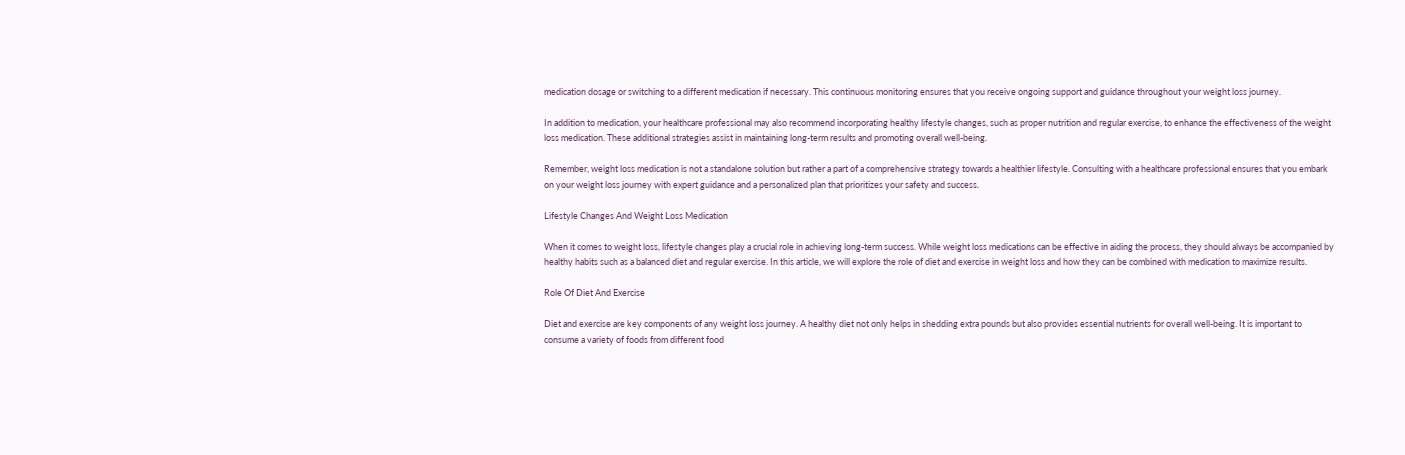medication dosage or switching to a different medication if necessary. This continuous monitoring ensures that you receive ongoing support and guidance throughout your weight loss journey.

In addition to medication, your healthcare professional may also recommend incorporating healthy lifestyle changes, such as proper nutrition and regular exercise, to enhance the effectiveness of the weight loss medication. These additional strategies assist in maintaining long-term results and promoting overall well-being.

Remember, weight loss medication is not a standalone solution but rather a part of a comprehensive strategy towards a healthier lifestyle. Consulting with a healthcare professional ensures that you embark on your weight loss journey with expert guidance and a personalized plan that prioritizes your safety and success.

Lifestyle Changes And Weight Loss Medication

When it comes to weight loss, lifestyle changes play a crucial role in achieving long-term success. While weight loss medications can be effective in aiding the process, they should always be accompanied by healthy habits such as a balanced diet and regular exercise. In this article, we will explore the role of diet and exercise in weight loss and how they can be combined with medication to maximize results.

Role Of Diet And Exercise

Diet and exercise are key components of any weight loss journey. A healthy diet not only helps in shedding extra pounds but also provides essential nutrients for overall well-being. It is important to consume a variety of foods from different food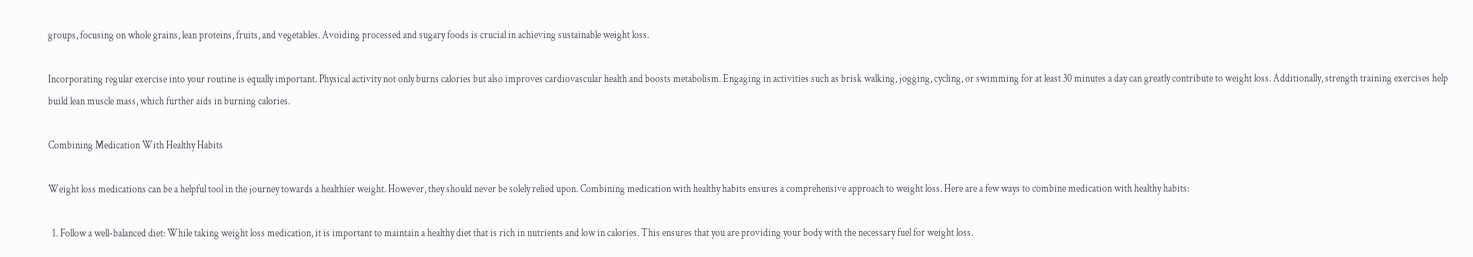groups, focusing on whole grains, lean proteins, fruits, and vegetables. Avoiding processed and sugary foods is crucial in achieving sustainable weight loss.

Incorporating regular exercise into your routine is equally important. Physical activity not only burns calories but also improves cardiovascular health and boosts metabolism. Engaging in activities such as brisk walking, jogging, cycling, or swimming for at least 30 minutes a day can greatly contribute to weight loss. Additionally, strength training exercises help build lean muscle mass, which further aids in burning calories.

Combining Medication With Healthy Habits

Weight loss medications can be a helpful tool in the journey towards a healthier weight. However, they should never be solely relied upon. Combining medication with healthy habits ensures a comprehensive approach to weight loss. Here are a few ways to combine medication with healthy habits:

  1. Follow a well-balanced diet: While taking weight loss medication, it is important to maintain a healthy diet that is rich in nutrients and low in calories. This ensures that you are providing your body with the necessary fuel for weight loss.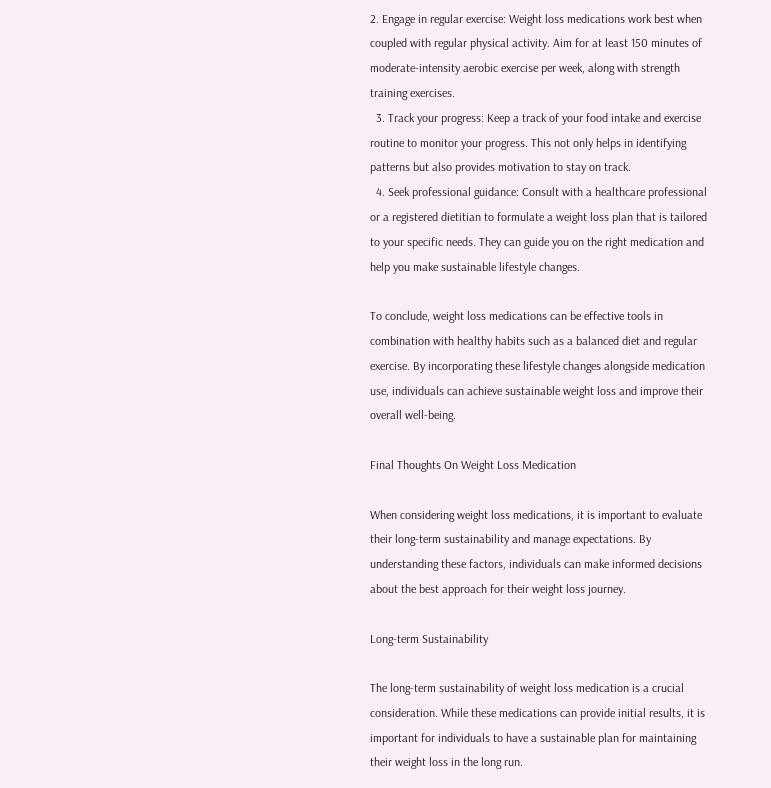2. Engage in regular exercise: Weight loss medications work best when coupled with regular physical activity. Aim for at least 150 minutes of moderate-intensity aerobic exercise per week, along with strength training exercises.
  3. Track your progress: Keep a track of your food intake and exercise routine to monitor your progress. This not only helps in identifying patterns but also provides motivation to stay on track.
  4. Seek professional guidance: Consult with a healthcare professional or a registered dietitian to formulate a weight loss plan that is tailored to your specific needs. They can guide you on the right medication and help you make sustainable lifestyle changes.

To conclude, weight loss medications can be effective tools in combination with healthy habits such as a balanced diet and regular exercise. By incorporating these lifestyle changes alongside medication use, individuals can achieve sustainable weight loss and improve their overall well-being.

Final Thoughts On Weight Loss Medication

When considering weight loss medications, it is important to evaluate their long-term sustainability and manage expectations. By understanding these factors, individuals can make informed decisions about the best approach for their weight loss journey.

Long-term Sustainability

The long-term sustainability of weight loss medication is a crucial consideration. While these medications can provide initial results, it is important for individuals to have a sustainable plan for maintaining their weight loss in the long run.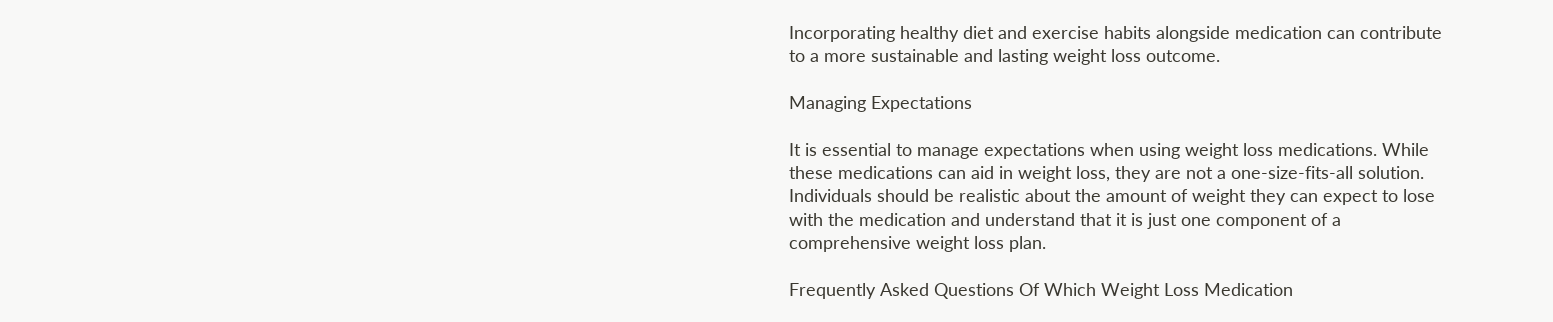Incorporating healthy diet and exercise habits alongside medication can contribute to a more sustainable and lasting weight loss outcome.

Managing Expectations

It is essential to manage expectations when using weight loss medications. While these medications can aid in weight loss, they are not a one-size-fits-all solution. Individuals should be realistic about the amount of weight they can expect to lose with the medication and understand that it is just one component of a comprehensive weight loss plan.

Frequently Asked Questions Of Which Weight Loss Medication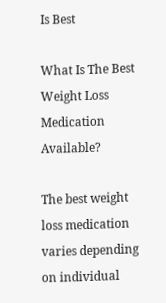Is Best

What Is The Best Weight Loss Medication Available?

The best weight loss medication varies depending on individual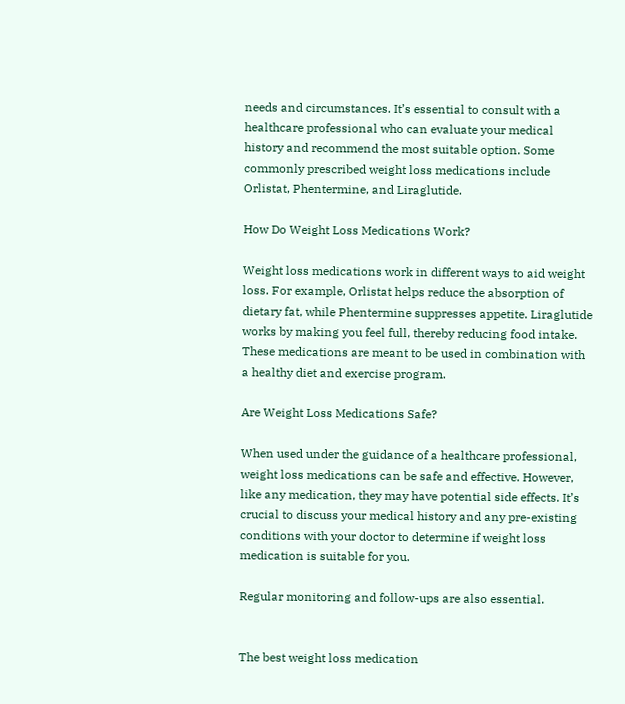needs and circumstances. It’s essential to consult with a healthcare professional who can evaluate your medical history and recommend the most suitable option. Some commonly prescribed weight loss medications include Orlistat, Phentermine, and Liraglutide.

How Do Weight Loss Medications Work?

Weight loss medications work in different ways to aid weight loss. For example, Orlistat helps reduce the absorption of dietary fat, while Phentermine suppresses appetite. Liraglutide works by making you feel full, thereby reducing food intake. These medications are meant to be used in combination with a healthy diet and exercise program.

Are Weight Loss Medications Safe?

When used under the guidance of a healthcare professional, weight loss medications can be safe and effective. However, like any medication, they may have potential side effects. It’s crucial to discuss your medical history and any pre-existing conditions with your doctor to determine if weight loss medication is suitable for you.

Regular monitoring and follow-ups are also essential.


The best weight loss medication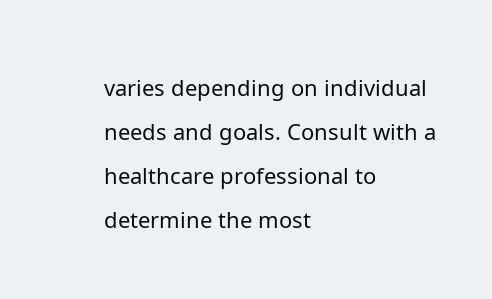varies depending on individual needs and goals. Consult with a healthcare professional to determine the most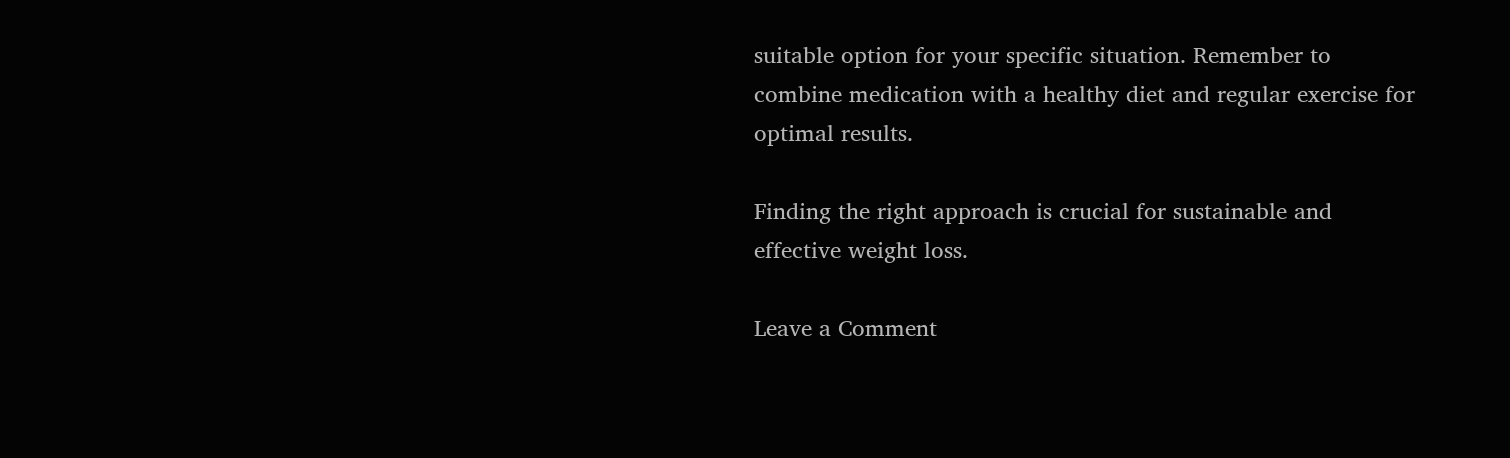suitable option for your specific situation. Remember to combine medication with a healthy diet and regular exercise for optimal results.

Finding the right approach is crucial for sustainable and effective weight loss.

Leave a Comment